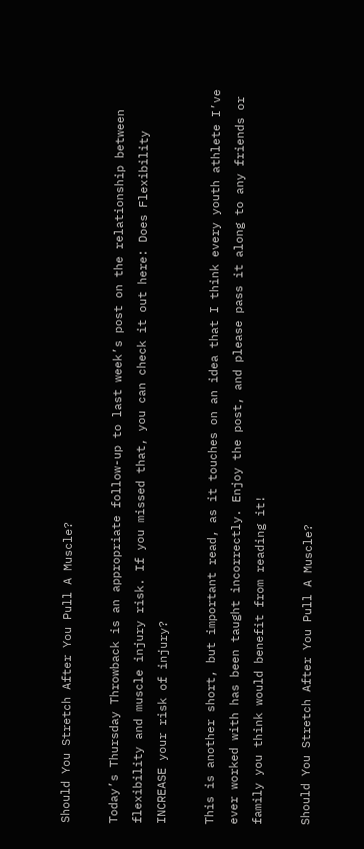Should You Stretch After You Pull A Muscle?

Today’s Thursday Throwback is an appropriate follow-up to last week’s post on the relationship between flexibility and muscle injury risk. If you missed that, you can check it out here: Does Flexibility INCREASE your risk of injury?

This is another short, but important read, as it touches on an idea that I think every youth athlete I’ve ever worked with has been taught incorrectly. Enjoy the post, and please pass it along to any friends or family you think would benefit from reading it!

Should You Stretch After You Pull A Muscle?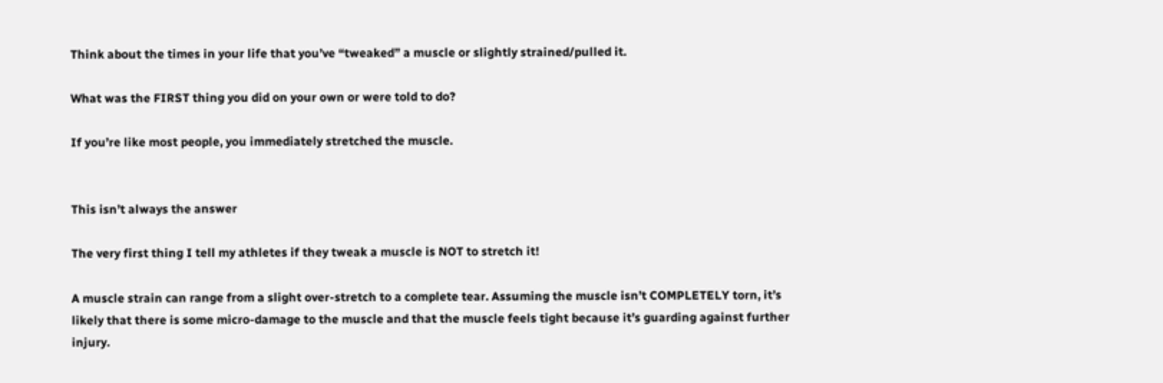Think about the times in your life that you’ve “tweaked” a muscle or slightly strained/pulled it.

What was the FIRST thing you did on your own or were told to do?

If you’re like most people, you immediately stretched the muscle.


This isn’t always the answer

The very first thing I tell my athletes if they tweak a muscle is NOT to stretch it!

A muscle strain can range from a slight over-stretch to a complete tear. Assuming the muscle isn’t COMPLETELY torn, it’s likely that there is some micro-damage to the muscle and that the muscle feels tight because it’s guarding against further injury.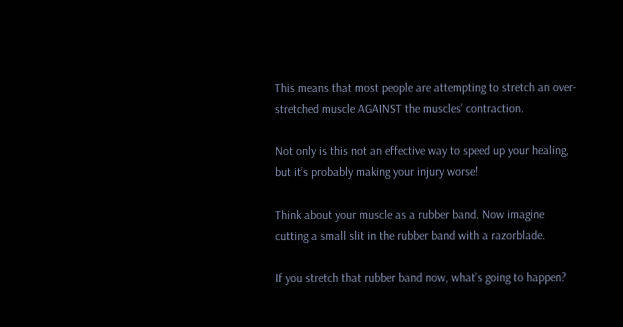This means that most people are attempting to stretch an over-stretched muscle AGAINST the muscles’ contraction.

Not only is this not an effective way to speed up your healing, but it’s probably making your injury worse!

Think about your muscle as a rubber band. Now imagine cutting a small slit in the rubber band with a razorblade.

If you stretch that rubber band now, what’s going to happen?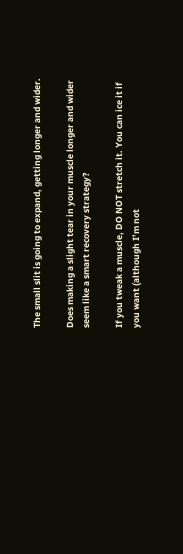The small slit is going to expand, getting longer and wider.

Does making a slight tear in your muscle longer and wider seem like a smart recovery strategy?

If you tweak a muscle, DO NOT stretch it. You can ice it if you want (although I’m not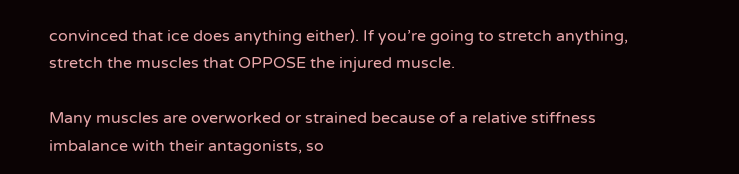convinced that ice does anything either). If you’re going to stretch anything, stretch the muscles that OPPOSE the injured muscle.

Many muscles are overworked or strained because of a relative stiffness imbalance with their antagonists, so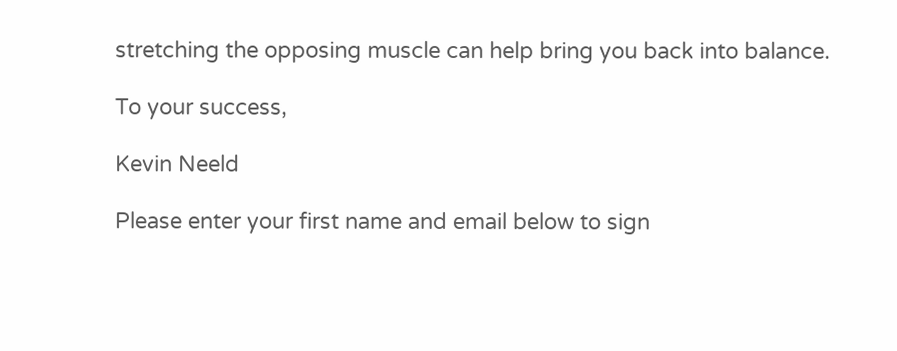stretching the opposing muscle can help bring you back into balance.

To your success,

Kevin Neeld

Please enter your first name and email below to sign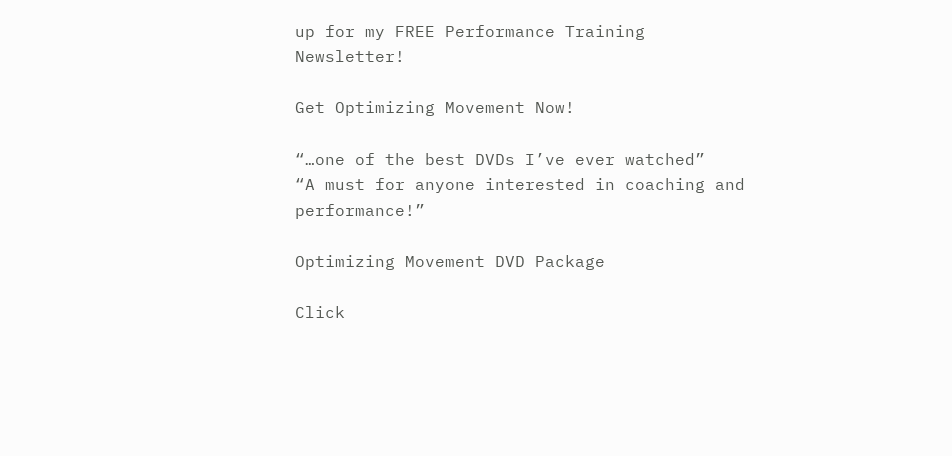up for my FREE Performance Training Newsletter!

Get Optimizing Movement Now!

“…one of the best DVDs I’ve ever watched”
“A must for anyone interested in coaching and performance!”

Optimizing Movement DVD Package

Click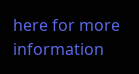here for more information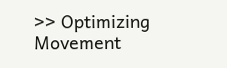>> Optimizing Movement